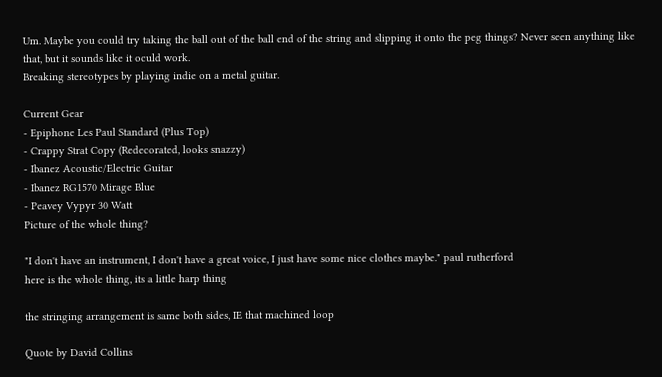Um. Maybe you could try taking the ball out of the ball end of the string and slipping it onto the peg things? Never seen anything like that, but it sounds like it oculd work.
Breaking stereotypes by playing indie on a metal guitar.

Current Gear
- Epiphone Les Paul Standard (Plus Top)
- Crappy Strat Copy (Redecorated, looks snazzy)
- Ibanez Acoustic/Electric Guitar
- Ibanez RG1570 Mirage Blue
- Peavey Vypyr 30 Watt
Picture of the whole thing?

"I don't have an instrument, I don't have a great voice, I just have some nice clothes maybe." paul rutherford
here is the whole thing, its a little harp thing

the stringing arrangement is same both sides, IE that machined loop

Quote by David Collins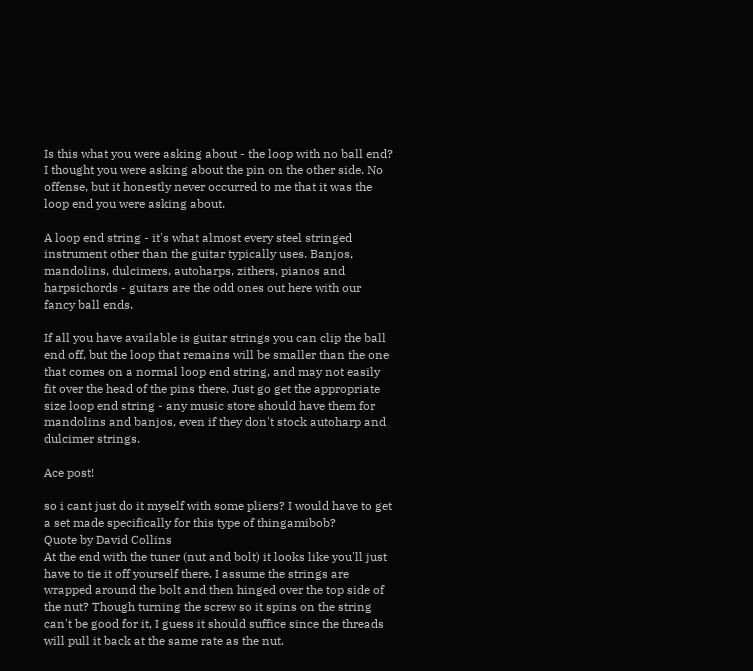Is this what you were asking about - the loop with no ball end? I thought you were asking about the pin on the other side. No offense, but it honestly never occurred to me that it was the loop end you were asking about.

A loop end string - it's what almost every steel stringed instrument other than the guitar typically uses. Banjos, mandolins, dulcimers, autoharps, zithers, pianos and harpsichords - guitars are the odd ones out here with our fancy ball ends.

If all you have available is guitar strings you can clip the ball end off, but the loop that remains will be smaller than the one that comes on a normal loop end string, and may not easily fit over the head of the pins there. Just go get the appropriate size loop end string - any music store should have them for mandolins and banjos, even if they don't stock autoharp and dulcimer strings.

Ace post!

so i cant just do it myself with some pliers? I would have to get a set made specifically for this type of thingamibob?
Quote by David Collins
At the end with the tuner (nut and bolt) it looks like you'll just have to tie it off yourself there. I assume the strings are wrapped around the bolt and then hinged over the top side of the nut? Though turning the screw so it spins on the string can't be good for it, I guess it should suffice since the threads will pull it back at the same rate as the nut.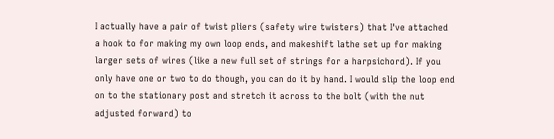I actually have a pair of twist pliers (safety wire twisters) that I've attached a hook to for making my own loop ends, and makeshift lathe set up for making larger sets of wires (like a new full set of strings for a harpsichord). If you only have one or two to do though, you can do it by hand. I would slip the loop end on to the stationary post and stretch it across to the bolt (with the nut adjusted forward) to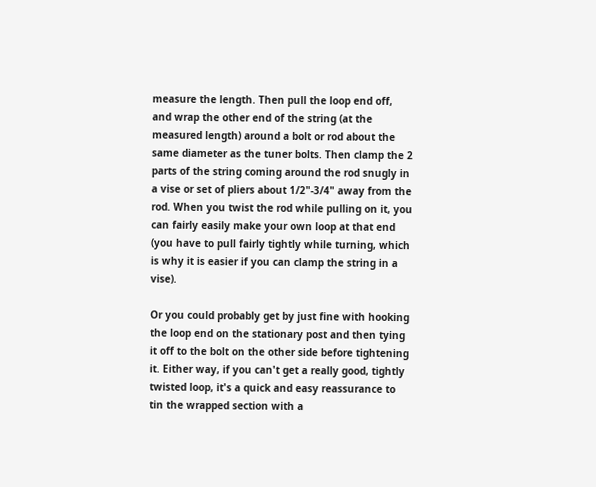measure the length. Then pull the loop end off, and wrap the other end of the string (at the measured length) around a bolt or rod about the same diameter as the tuner bolts. Then clamp the 2 parts of the string coming around the rod snugly in a vise or set of pliers about 1/2"-3/4" away from the rod. When you twist the rod while pulling on it, you can fairly easily make your own loop at that end (you have to pull fairly tightly while turning, which is why it is easier if you can clamp the string in a vise).

Or you could probably get by just fine with hooking the loop end on the stationary post and then tying it off to the bolt on the other side before tightening it. Either way, if you can't get a really good, tightly twisted loop, it's a quick and easy reassurance to tin the wrapped section with a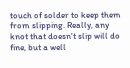touch of solder to keep them from slipping. Really, any knot that doesn't slip will do fine, but a well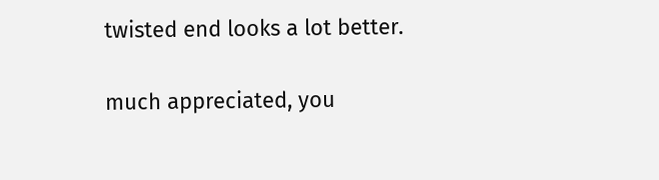twisted end looks a lot better.

much appreciated, you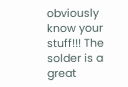obviously know your stuff!!! The solder is a great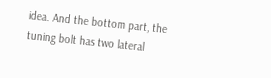idea. And the bottom part, the tuning bolt has two lateral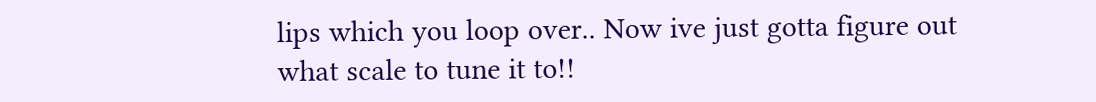lips which you loop over.. Now ive just gotta figure out what scale to tune it to!!